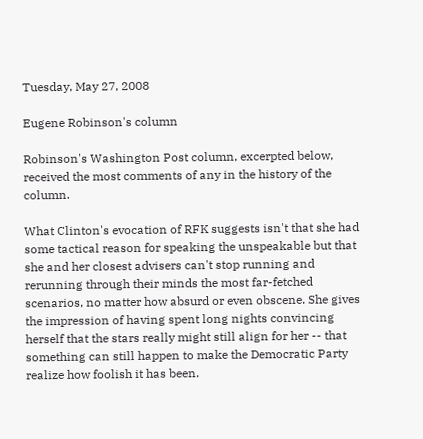Tuesday, May 27, 2008

Eugene Robinson's column

Robinson's Washington Post column, excerpted below, received the most comments of any in the history of the column.

What Clinton's evocation of RFK suggests isn't that she had some tactical reason for speaking the unspeakable but that she and her closest advisers can't stop running and rerunning through their minds the most far-fetched scenarios, no matter how absurd or even obscene. She gives the impression of having spent long nights convincing herself that the stars really might still align for her -- that something can still happen to make the Democratic Party realize how foolish it has been.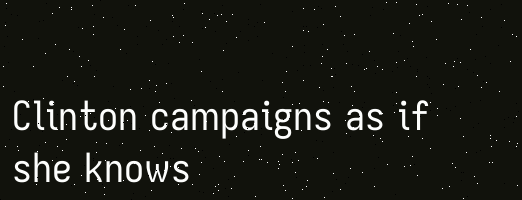Clinton campaigns as if she knows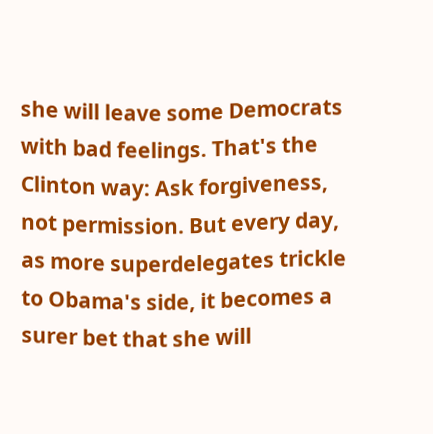she will leave some Democrats with bad feelings. That's the Clinton way: Ask forgiveness, not permission. But every day, as more superdelegates trickle to Obama's side, it becomes a surer bet that she will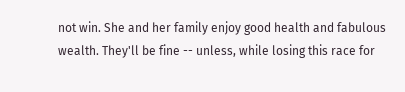not win. She and her family enjoy good health and fabulous wealth. They'll be fine -- unless, while losing this race for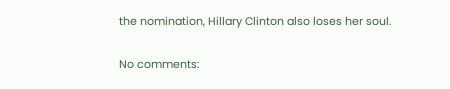the nomination, Hillary Clinton also loses her soul.

No comments: